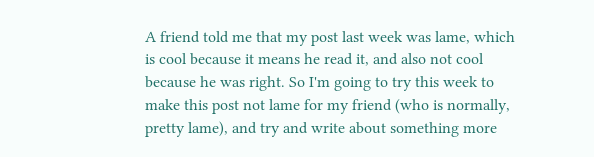A friend told me that my post last week was lame, which is cool because it means he read it, and also not cool because he was right. So I'm going to try this week to make this post not lame for my friend (who is normally, pretty lame), and try and write about something more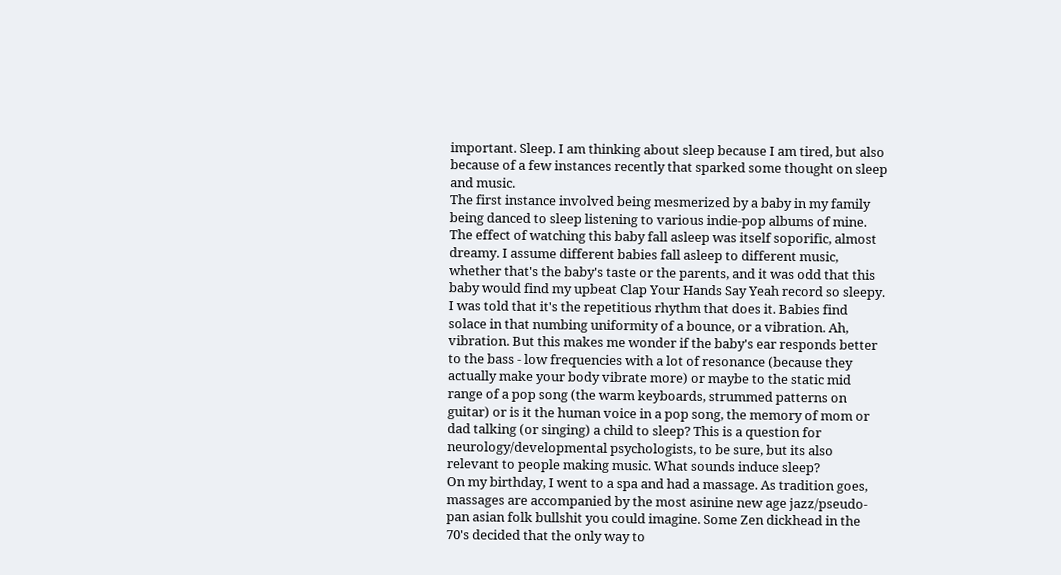important. Sleep. I am thinking about sleep because I am tired, but also because of a few instances recently that sparked some thought on sleep and music.
The first instance involved being mesmerized by a baby in my family being danced to sleep listening to various indie-pop albums of mine. The effect of watching this baby fall asleep was itself soporific, almost dreamy. I assume different babies fall asleep to different music, whether that's the baby's taste or the parents, and it was odd that this baby would find my upbeat Clap Your Hands Say Yeah record so sleepy. I was told that it's the repetitious rhythm that does it. Babies find solace in that numbing uniformity of a bounce, or a vibration. Ah, vibration. But this makes me wonder if the baby's ear responds better to the bass - low frequencies with a lot of resonance (because they actually make your body vibrate more) or maybe to the static mid range of a pop song (the warm keyboards, strummed patterns on guitar) or is it the human voice in a pop song, the memory of mom or dad talking (or singing) a child to sleep? This is a question for neurology/developmental psychologists, to be sure, but its also relevant to people making music. What sounds induce sleep?
On my birthday, I went to a spa and had a massage. As tradition goes, massages are accompanied by the most asinine new age jazz/pseudo-pan asian folk bullshit you could imagine. Some Zen dickhead in the 70's decided that the only way to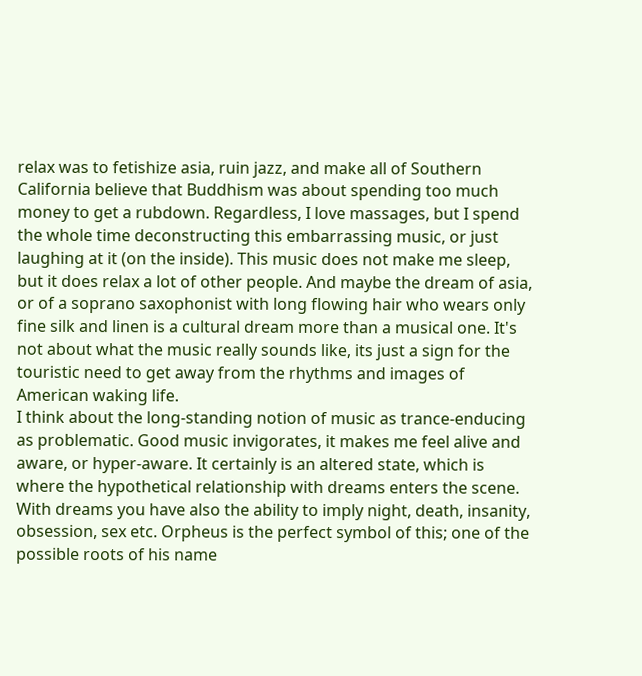relax was to fetishize asia, ruin jazz, and make all of Southern California believe that Buddhism was about spending too much money to get a rubdown. Regardless, I love massages, but I spend the whole time deconstructing this embarrassing music, or just laughing at it (on the inside). This music does not make me sleep, but it does relax a lot of other people. And maybe the dream of asia, or of a soprano saxophonist with long flowing hair who wears only fine silk and linen is a cultural dream more than a musical one. It's not about what the music really sounds like, its just a sign for the touristic need to get away from the rhythms and images of American waking life.
I think about the long-standing notion of music as trance-enducing as problematic. Good music invigorates, it makes me feel alive and aware, or hyper-aware. It certainly is an altered state, which is where the hypothetical relationship with dreams enters the scene. With dreams you have also the ability to imply night, death, insanity, obsession, sex etc. Orpheus is the perfect symbol of this; one of the possible roots of his name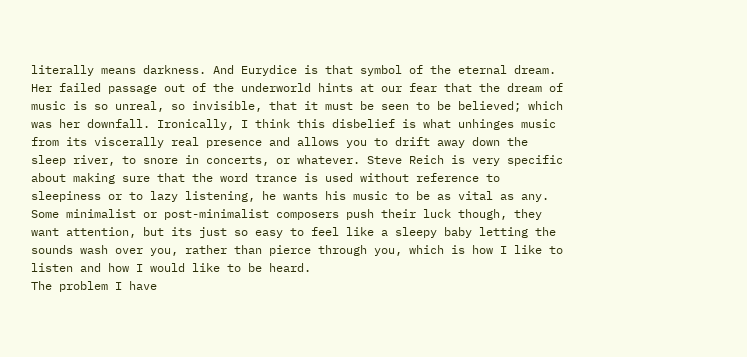literally means darkness. And Eurydice is that symbol of the eternal dream. Her failed passage out of the underworld hints at our fear that the dream of music is so unreal, so invisible, that it must be seen to be believed; which was her downfall. Ironically, I think this disbelief is what unhinges music from its viscerally real presence and allows you to drift away down the sleep river, to snore in concerts, or whatever. Steve Reich is very specific about making sure that the word trance is used without reference to sleepiness or to lazy listening, he wants his music to be as vital as any. Some minimalist or post-minimalist composers push their luck though, they want attention, but its just so easy to feel like a sleepy baby letting the sounds wash over you, rather than pierce through you, which is how I like to listen and how I would like to be heard.
The problem I have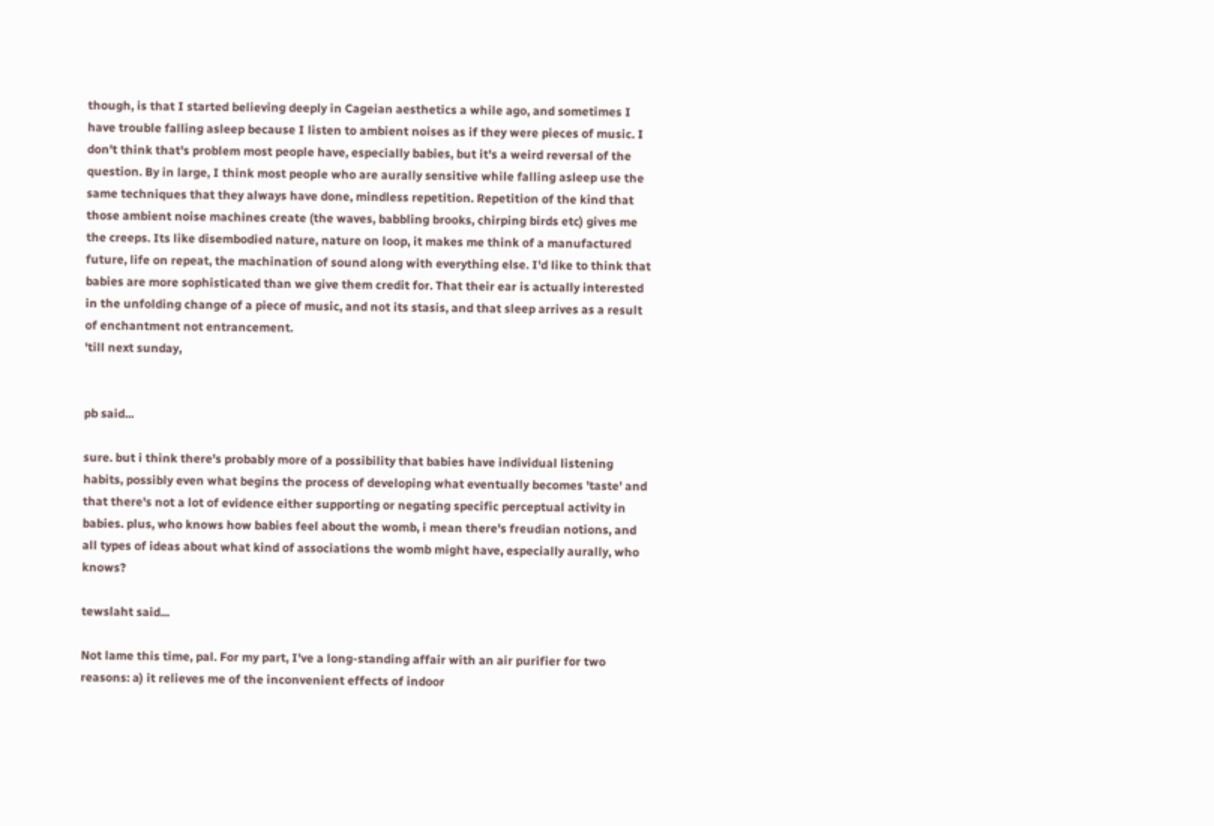though, is that I started believing deeply in Cageian aesthetics a while ago, and sometimes I have trouble falling asleep because I listen to ambient noises as if they were pieces of music. I don't think that's problem most people have, especially babies, but it's a weird reversal of the question. By in large, I think most people who are aurally sensitive while falling asleep use the same techniques that they always have done, mindless repetition. Repetition of the kind that those ambient noise machines create (the waves, babbling brooks, chirping birds etc) gives me the creeps. Its like disembodied nature, nature on loop, it makes me think of a manufactured future, life on repeat, the machination of sound along with everything else. I'd like to think that babies are more sophisticated than we give them credit for. That their ear is actually interested in the unfolding change of a piece of music, and not its stasis, and that sleep arrives as a result of enchantment not entrancement.
'till next sunday,


pb said...

sure. but i think there's probably more of a possibility that babies have individual listening habits, possibly even what begins the process of developing what eventually becomes 'taste' and that there's not a lot of evidence either supporting or negating specific perceptual activity in babies. plus, who knows how babies feel about the womb, i mean there's freudian notions, and all types of ideas about what kind of associations the womb might have, especially aurally, who knows?

tewslaht said...

Not lame this time, pal. For my part, I've a long-standing affair with an air purifier for two reasons: a) it relieves me of the inconvenient effects of indoor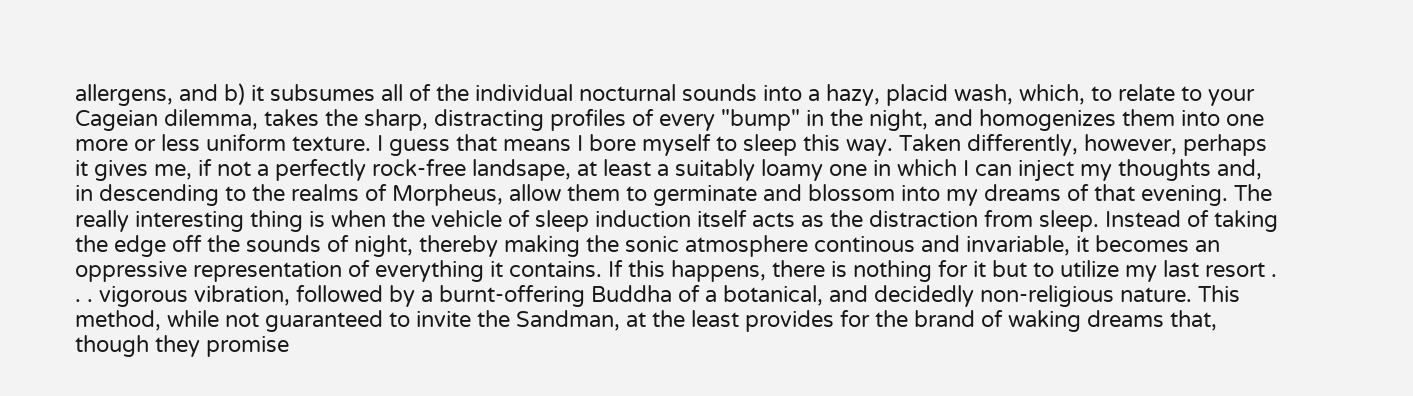allergens, and b) it subsumes all of the individual nocturnal sounds into a hazy, placid wash, which, to relate to your Cageian dilemma, takes the sharp, distracting profiles of every "bump" in the night, and homogenizes them into one more or less uniform texture. I guess that means I bore myself to sleep this way. Taken differently, however, perhaps it gives me, if not a perfectly rock-free landsape, at least a suitably loamy one in which I can inject my thoughts and, in descending to the realms of Morpheus, allow them to germinate and blossom into my dreams of that evening. The really interesting thing is when the vehicle of sleep induction itself acts as the distraction from sleep. Instead of taking the edge off the sounds of night, thereby making the sonic atmosphere continous and invariable, it becomes an oppressive representation of everything it contains. If this happens, there is nothing for it but to utilize my last resort . . . vigorous vibration, followed by a burnt-offering Buddha of a botanical, and decidedly non-religious nature. This method, while not guaranteed to invite the Sandman, at the least provides for the brand of waking dreams that, though they promise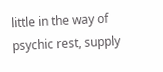little in the way of psychic rest, supply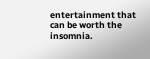entertainment that can be worth the insomnia.